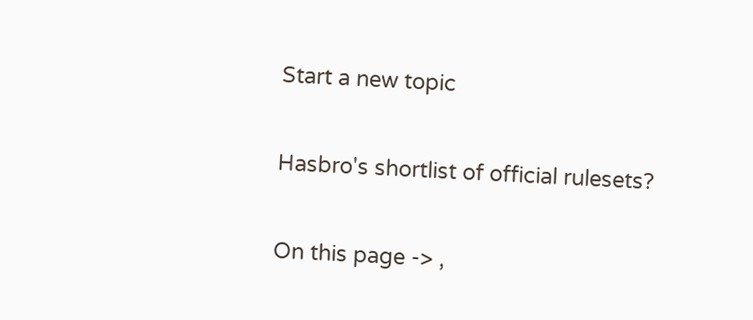Start a new topic

Hasbro's shortlist of official rulesets?

On this page -> ,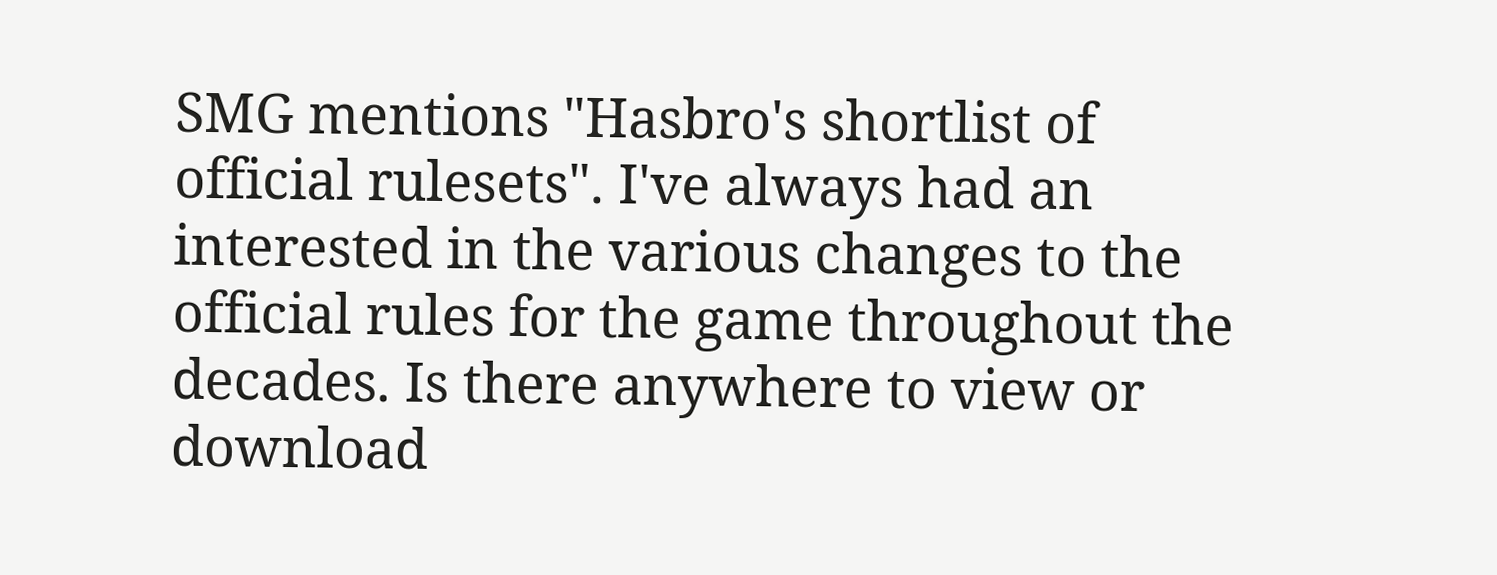SMG mentions "Hasbro's shortlist of official rulesets". I've always had an interested in the various changes to the official rules for the game throughout the decades. Is there anywhere to view or download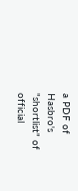a PDF of Hasbro's "shortlist" of official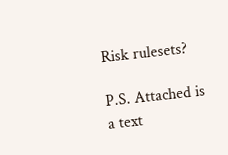Risk rulesets?

P.S. Attached is a text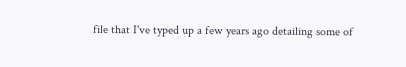file that I've typed up a few years ago detailing some of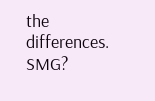the differences.
SMG?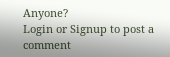Anyone?
Login or Signup to post a comment